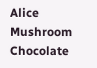Alice Mushroom Chocolate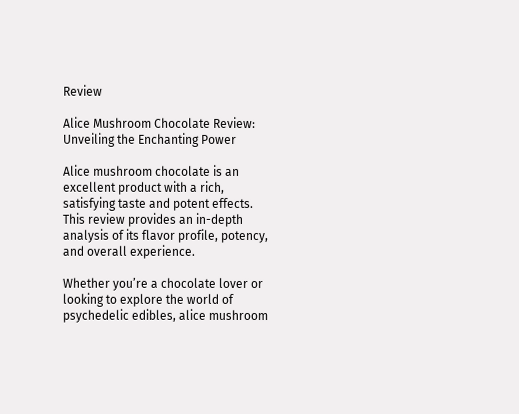Review

Alice Mushroom Chocolate Review: Unveiling the Enchanting Power

Alice mushroom chocolate is an excellent product with a rich, satisfying taste and potent effects. This review provides an in-depth analysis of its flavor profile, potency, and overall experience.

Whether you’re a chocolate lover or looking to explore the world of psychedelic edibles, alice mushroom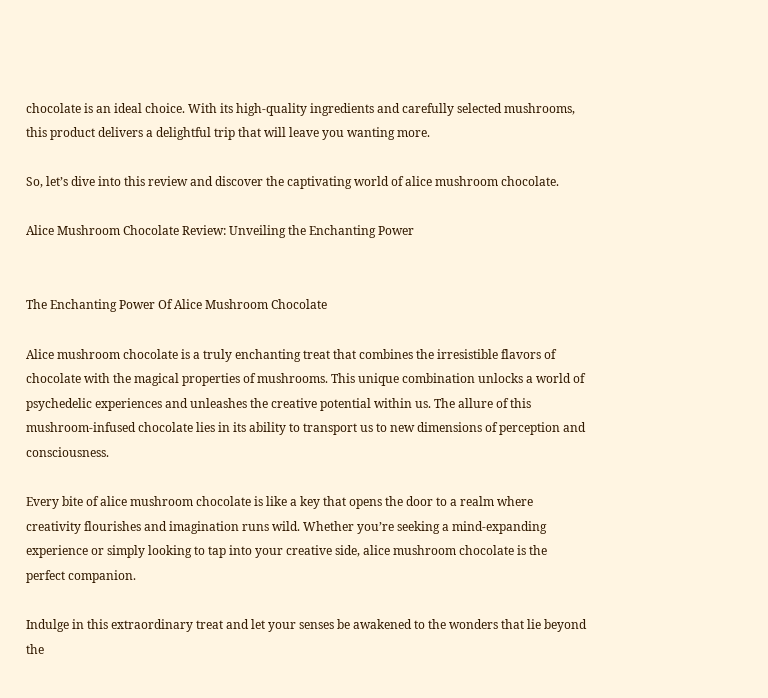chocolate is an ideal choice. With its high-quality ingredients and carefully selected mushrooms, this product delivers a delightful trip that will leave you wanting more.

So, let’s dive into this review and discover the captivating world of alice mushroom chocolate.

Alice Mushroom Chocolate Review: Unveiling the Enchanting Power


The Enchanting Power Of Alice Mushroom Chocolate

Alice mushroom chocolate is a truly enchanting treat that combines the irresistible flavors of chocolate with the magical properties of mushrooms. This unique combination unlocks a world of psychedelic experiences and unleashes the creative potential within us. The allure of this mushroom-infused chocolate lies in its ability to transport us to new dimensions of perception and consciousness.

Every bite of alice mushroom chocolate is like a key that opens the door to a realm where creativity flourishes and imagination runs wild. Whether you’re seeking a mind-expanding experience or simply looking to tap into your creative side, alice mushroom chocolate is the perfect companion.

Indulge in this extraordinary treat and let your senses be awakened to the wonders that lie beyond the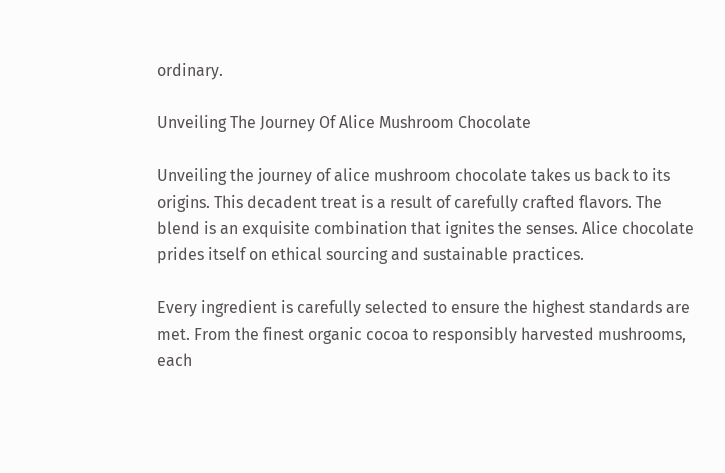ordinary.

Unveiling The Journey Of Alice Mushroom Chocolate

Unveiling the journey of alice mushroom chocolate takes us back to its origins. This decadent treat is a result of carefully crafted flavors. The blend is an exquisite combination that ignites the senses. Alice chocolate prides itself on ethical sourcing and sustainable practices.

Every ingredient is carefully selected to ensure the highest standards are met. From the finest organic cocoa to responsibly harvested mushrooms, each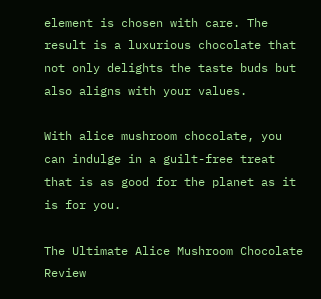element is chosen with care. The result is a luxurious chocolate that not only delights the taste buds but also aligns with your values.

With alice mushroom chocolate, you can indulge in a guilt-free treat that is as good for the planet as it is for you.

The Ultimate Alice Mushroom Chocolate Review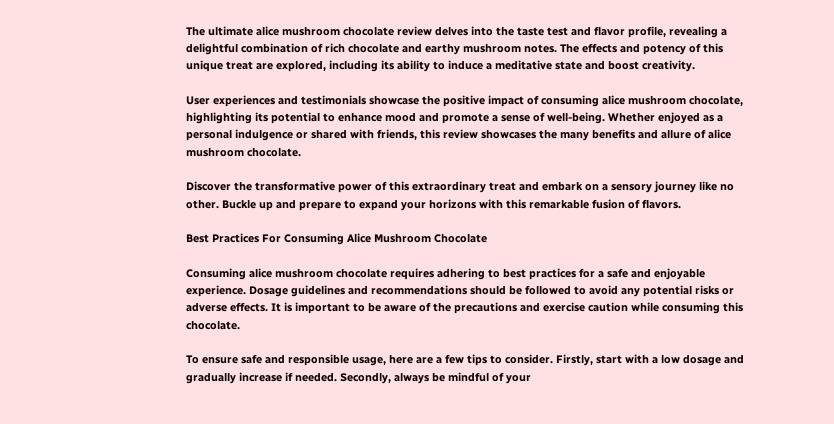The ultimate alice mushroom chocolate review delves into the taste test and flavor profile, revealing a delightful combination of rich chocolate and earthy mushroom notes. The effects and potency of this unique treat are explored, including its ability to induce a meditative state and boost creativity.

User experiences and testimonials showcase the positive impact of consuming alice mushroom chocolate, highlighting its potential to enhance mood and promote a sense of well-being. Whether enjoyed as a personal indulgence or shared with friends, this review showcases the many benefits and allure of alice mushroom chocolate.

Discover the transformative power of this extraordinary treat and embark on a sensory journey like no other. Buckle up and prepare to expand your horizons with this remarkable fusion of flavors.

Best Practices For Consuming Alice Mushroom Chocolate

Consuming alice mushroom chocolate requires adhering to best practices for a safe and enjoyable experience. Dosage guidelines and recommendations should be followed to avoid any potential risks or adverse effects. It is important to be aware of the precautions and exercise caution while consuming this chocolate.

To ensure safe and responsible usage, here are a few tips to consider. Firstly, start with a low dosage and gradually increase if needed. Secondly, always be mindful of your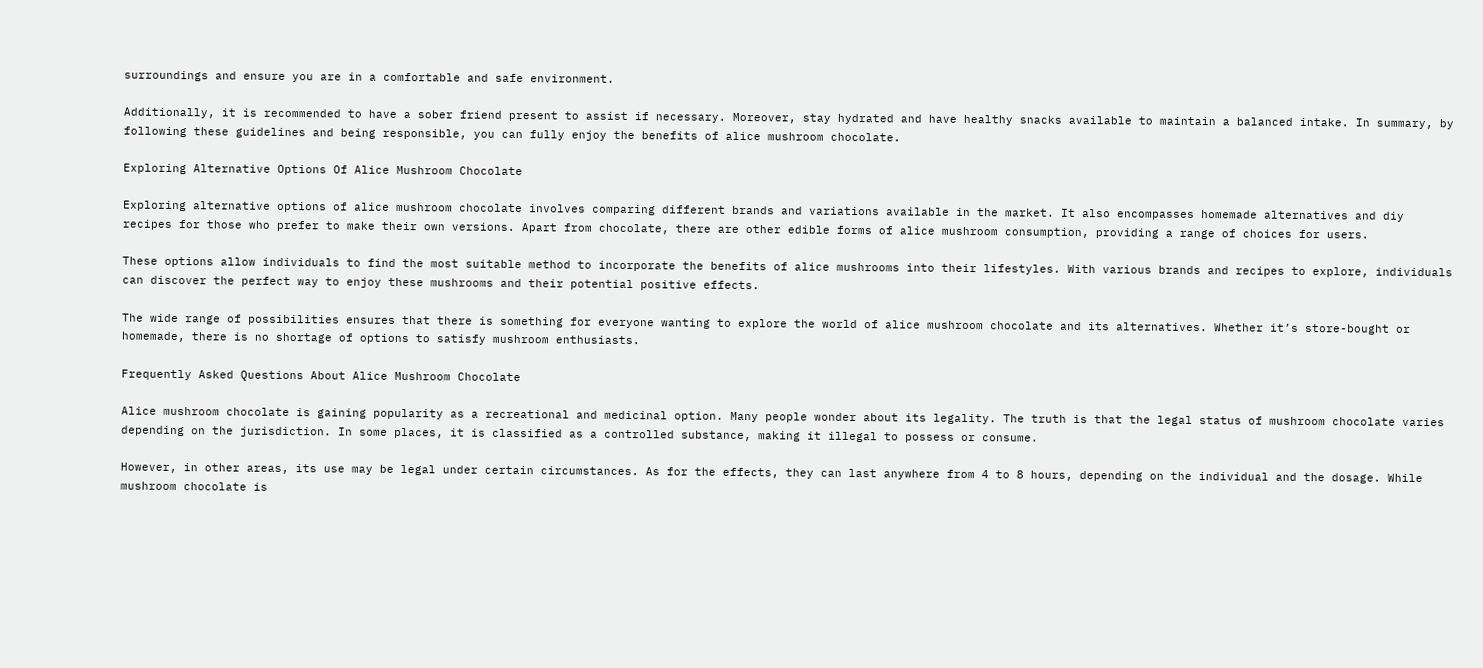surroundings and ensure you are in a comfortable and safe environment.

Additionally, it is recommended to have a sober friend present to assist if necessary. Moreover, stay hydrated and have healthy snacks available to maintain a balanced intake. In summary, by following these guidelines and being responsible, you can fully enjoy the benefits of alice mushroom chocolate.

Exploring Alternative Options Of Alice Mushroom Chocolate

Exploring alternative options of alice mushroom chocolate involves comparing different brands and variations available in the market. It also encompasses homemade alternatives and diy recipes for those who prefer to make their own versions. Apart from chocolate, there are other edible forms of alice mushroom consumption, providing a range of choices for users.

These options allow individuals to find the most suitable method to incorporate the benefits of alice mushrooms into their lifestyles. With various brands and recipes to explore, individuals can discover the perfect way to enjoy these mushrooms and their potential positive effects.

The wide range of possibilities ensures that there is something for everyone wanting to explore the world of alice mushroom chocolate and its alternatives. Whether it’s store-bought or homemade, there is no shortage of options to satisfy mushroom enthusiasts.

Frequently Asked Questions About Alice Mushroom Chocolate

Alice mushroom chocolate is gaining popularity as a recreational and medicinal option. Many people wonder about its legality. The truth is that the legal status of mushroom chocolate varies depending on the jurisdiction. In some places, it is classified as a controlled substance, making it illegal to possess or consume.

However, in other areas, its use may be legal under certain circumstances. As for the effects, they can last anywhere from 4 to 8 hours, depending on the individual and the dosage. While mushroom chocolate is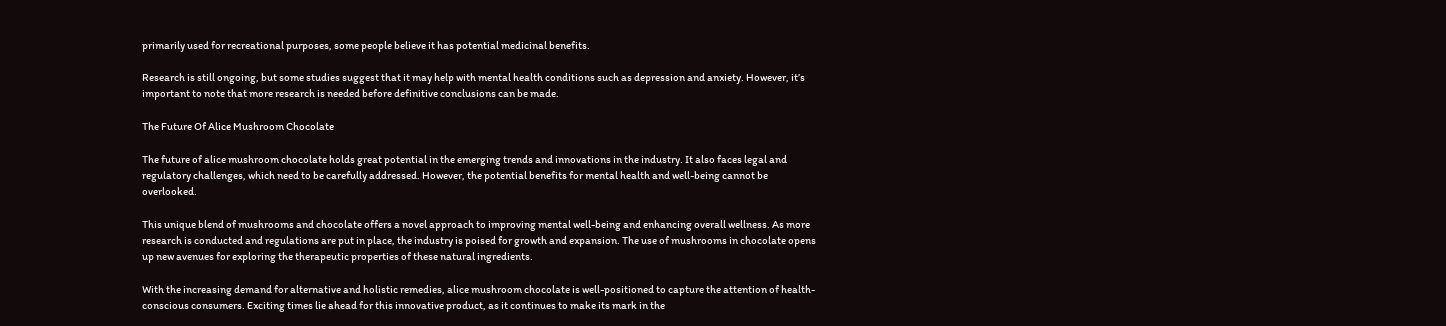primarily used for recreational purposes, some people believe it has potential medicinal benefits.

Research is still ongoing, but some studies suggest that it may help with mental health conditions such as depression and anxiety. However, it’s important to note that more research is needed before definitive conclusions can be made.

The Future Of Alice Mushroom Chocolate

The future of alice mushroom chocolate holds great potential in the emerging trends and innovations in the industry. It also faces legal and regulatory challenges, which need to be carefully addressed. However, the potential benefits for mental health and well-being cannot be overlooked.

This unique blend of mushrooms and chocolate offers a novel approach to improving mental well-being and enhancing overall wellness. As more research is conducted and regulations are put in place, the industry is poised for growth and expansion. The use of mushrooms in chocolate opens up new avenues for exploring the therapeutic properties of these natural ingredients.

With the increasing demand for alternative and holistic remedies, alice mushroom chocolate is well-positioned to capture the attention of health-conscious consumers. Exciting times lie ahead for this innovative product, as it continues to make its mark in the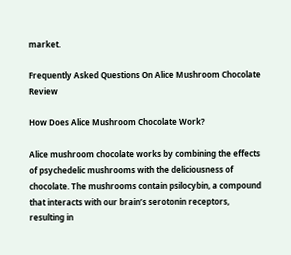market.

Frequently Asked Questions On Alice Mushroom Chocolate Review

How Does Alice Mushroom Chocolate Work?

Alice mushroom chocolate works by combining the effects of psychedelic mushrooms with the deliciousness of chocolate. The mushrooms contain psilocybin, a compound that interacts with our brain’s serotonin receptors, resulting in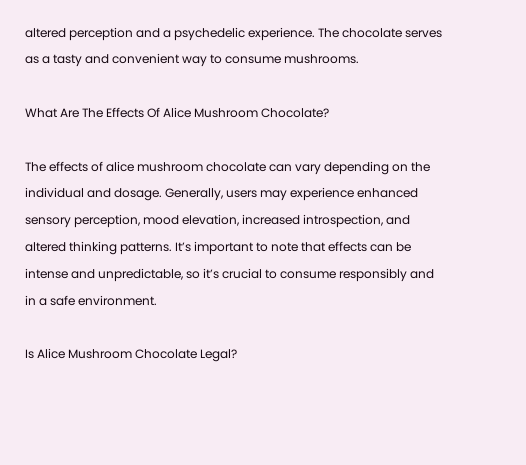altered perception and a psychedelic experience. The chocolate serves as a tasty and convenient way to consume mushrooms.

What Are The Effects Of Alice Mushroom Chocolate?

The effects of alice mushroom chocolate can vary depending on the individual and dosage. Generally, users may experience enhanced sensory perception, mood elevation, increased introspection, and altered thinking patterns. It’s important to note that effects can be intense and unpredictable, so it’s crucial to consume responsibly and in a safe environment.

Is Alice Mushroom Chocolate Legal?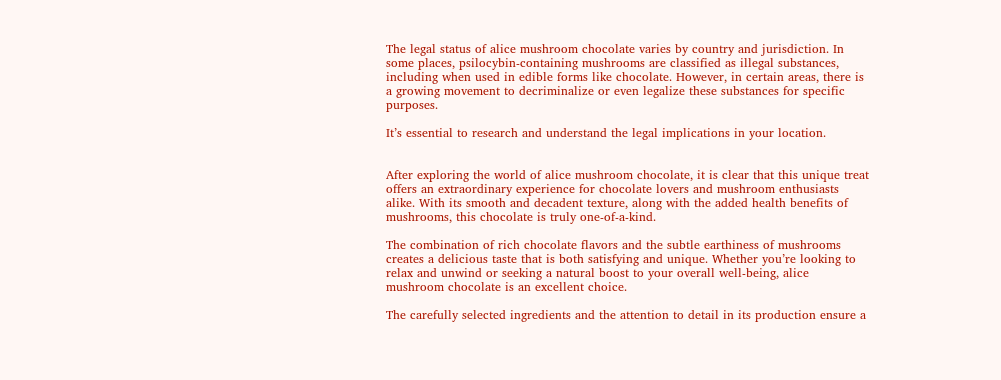The legal status of alice mushroom chocolate varies by country and jurisdiction. In some places, psilocybin-containing mushrooms are classified as illegal substances, including when used in edible forms like chocolate. However, in certain areas, there is a growing movement to decriminalize or even legalize these substances for specific purposes.

It’s essential to research and understand the legal implications in your location.


After exploring the world of alice mushroom chocolate, it is clear that this unique treat offers an extraordinary experience for chocolate lovers and mushroom enthusiasts alike. With its smooth and decadent texture, along with the added health benefits of mushrooms, this chocolate is truly one-of-a-kind.

The combination of rich chocolate flavors and the subtle earthiness of mushrooms creates a delicious taste that is both satisfying and unique. Whether you’re looking to relax and unwind or seeking a natural boost to your overall well-being, alice mushroom chocolate is an excellent choice.

The carefully selected ingredients and the attention to detail in its production ensure a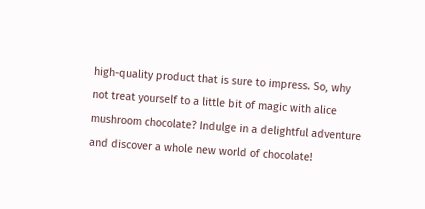high-quality product that is sure to impress. So, why not treat yourself to a little bit of magic with alice mushroom chocolate? Indulge in a delightful adventure and discover a whole new world of chocolate!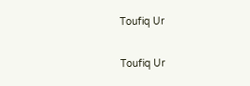Toufiq Ur

Toufiq Ur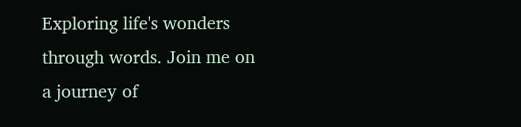Exploring life's wonders through words. Join me on a journey of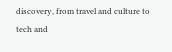discovery, from travel and culture to tech and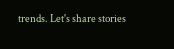trends. Let's share stories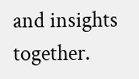and insights together.